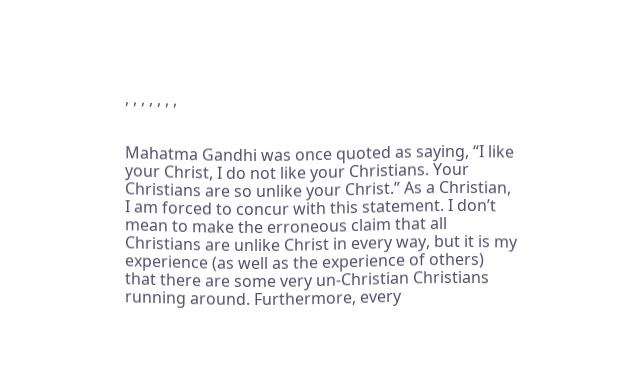, , , , , , ,


Mahatma Gandhi was once quoted as saying, “I like your Christ, I do not like your Christians. Your Christians are so unlike your Christ.” As a Christian, I am forced to concur with this statement. I don’t mean to make the erroneous claim that all Christians are unlike Christ in every way, but it is my experience (as well as the experience of others) that there are some very un-Christian Christians running around. Furthermore, every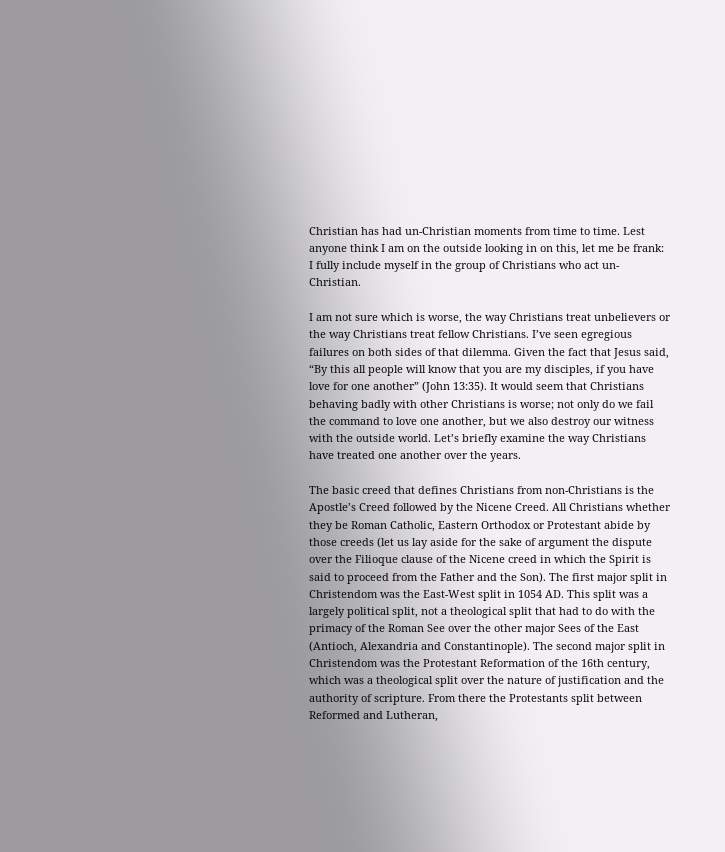Christian has had un-Christian moments from time to time. Lest anyone think I am on the outside looking in on this, let me be frank: I fully include myself in the group of Christians who act un-Christian.

I am not sure which is worse, the way Christians treat unbelievers or the way Christians treat fellow Christians. I’ve seen egregious failures on both sides of that dilemma. Given the fact that Jesus said, “By this all people will know that you are my disciples, if you have love for one another” (John 13:35). It would seem that Christians behaving badly with other Christians is worse; not only do we fail the command to love one another, but we also destroy our witness with the outside world. Let’s briefly examine the way Christians have treated one another over the years.

The basic creed that defines Christians from non-Christians is the Apostle’s Creed followed by the Nicene Creed. All Christians whether they be Roman Catholic, Eastern Orthodox or Protestant abide by those creeds (let us lay aside for the sake of argument the dispute over the Filioque clause of the Nicene creed in which the Spirit is said to proceed from the Father and the Son). The first major split in Christendom was the East-West split in 1054 AD. This split was a largely political split, not a theological split that had to do with the primacy of the Roman See over the other major Sees of the East (Antioch, Alexandria and Constantinople). The second major split in Christendom was the Protestant Reformation of the 16th century, which was a theological split over the nature of justification and the authority of scripture. From there the Protestants split between Reformed and Lutheran,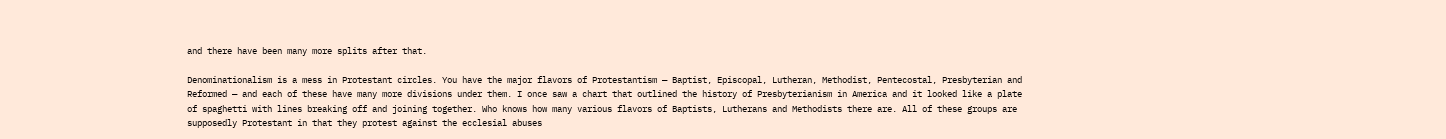and there have been many more splits after that.

Denominationalism is a mess in Protestant circles. You have the major flavors of Protestantism — Baptist, Episcopal, Lutheran, Methodist, Pentecostal, Presbyterian and Reformed — and each of these have many more divisions under them. I once saw a chart that outlined the history of Presbyterianism in America and it looked like a plate of spaghetti with lines breaking off and joining together. Who knows how many various flavors of Baptists, Lutherans and Methodists there are. All of these groups are supposedly Protestant in that they protest against the ecclesial abuses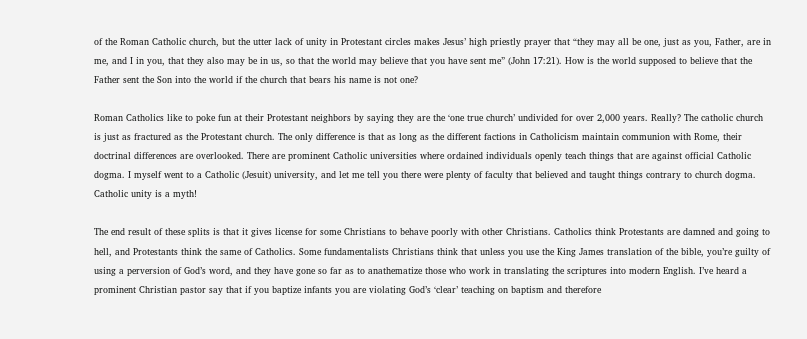of the Roman Catholic church, but the utter lack of unity in Protestant circles makes Jesus’ high priestly prayer that “they may all be one, just as you, Father, are in me, and I in you, that they also may be in us, so that the world may believe that you have sent me” (John 17:21). How is the world supposed to believe that the Father sent the Son into the world if the church that bears his name is not one?

Roman Catholics like to poke fun at their Protestant neighbors by saying they are the ‘one true church’ undivided for over 2,000 years. Really? The catholic church is just as fractured as the Protestant church. The only difference is that as long as the different factions in Catholicism maintain communion with Rome, their doctrinal differences are overlooked. There are prominent Catholic universities where ordained individuals openly teach things that are against official Catholic dogma. I myself went to a Catholic (Jesuit) university, and let me tell you there were plenty of faculty that believed and taught things contrary to church dogma. Catholic unity is a myth!

The end result of these splits is that it gives license for some Christians to behave poorly with other Christians. Catholics think Protestants are damned and going to hell, and Protestants think the same of Catholics. Some fundamentalists Christians think that unless you use the King James translation of the bible, you’re guilty of using a perversion of God’s word, and they have gone so far as to anathematize those who work in translating the scriptures into modern English. I’ve heard a prominent Christian pastor say that if you baptize infants you are violating God’s ‘clear’ teaching on baptism and therefore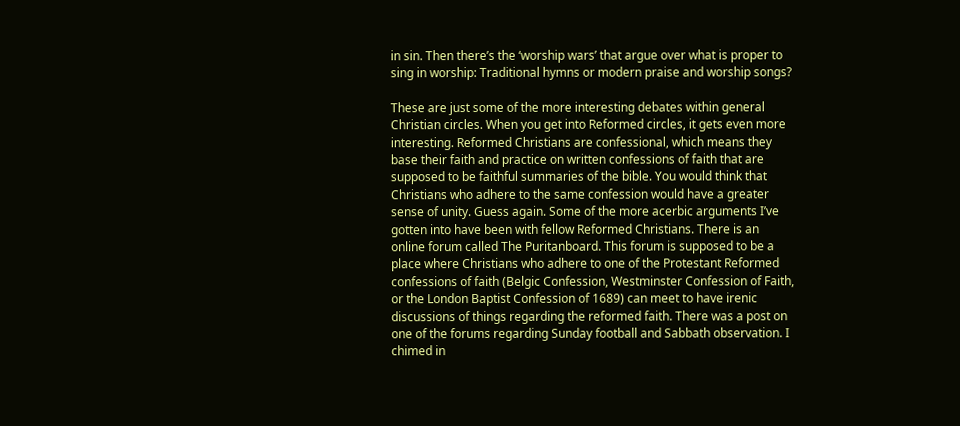in sin. Then there’s the ‘worship wars’ that argue over what is proper to sing in worship: Traditional hymns or modern praise and worship songs?

These are just some of the more interesting debates within general Christian circles. When you get into Reformed circles, it gets even more interesting. Reformed Christians are confessional, which means they base their faith and practice on written confessions of faith that are supposed to be faithful summaries of the bible. You would think that Christians who adhere to the same confession would have a greater sense of unity. Guess again. Some of the more acerbic arguments I’ve gotten into have been with fellow Reformed Christians. There is an online forum called The Puritanboard. This forum is supposed to be a place where Christians who adhere to one of the Protestant Reformed confessions of faith (Belgic Confession, Westminster Confession of Faith, or the London Baptist Confession of 1689) can meet to have irenic discussions of things regarding the reformed faith. There was a post on one of the forums regarding Sunday football and Sabbath observation. I chimed in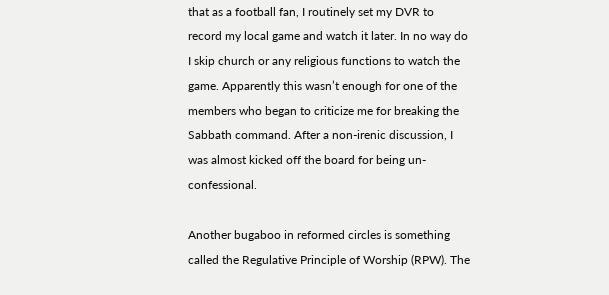that as a football fan, I routinely set my DVR to record my local game and watch it later. In no way do I skip church or any religious functions to watch the game. Apparently this wasn’t enough for one of the members who began to criticize me for breaking the Sabbath command. After a non-irenic discussion, I was almost kicked off the board for being un-confessional.

Another bugaboo in reformed circles is something called the Regulative Principle of Worship (RPW). The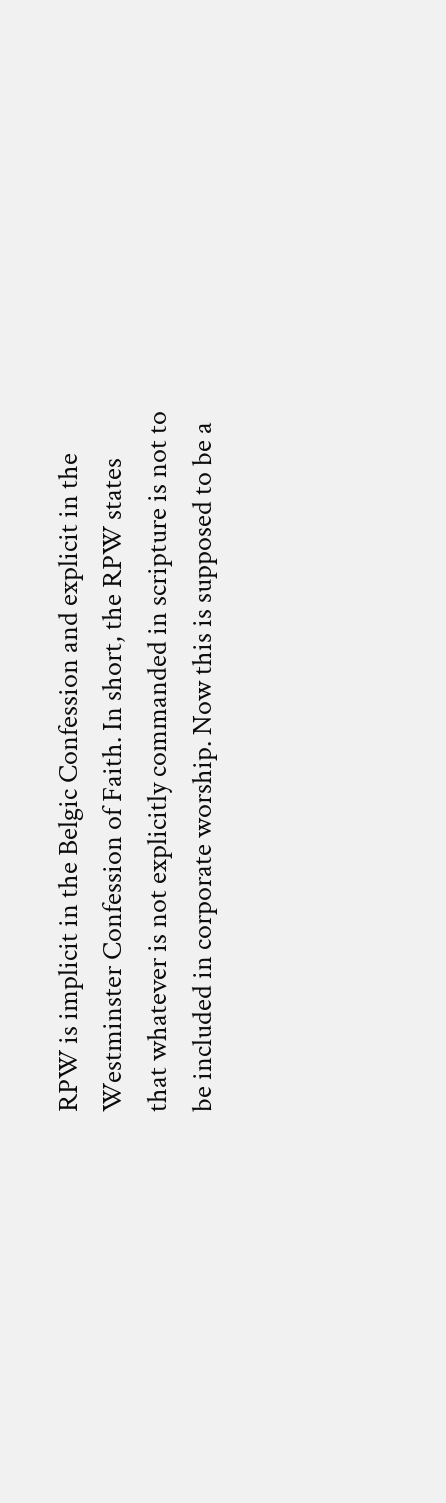RPW is implicit in the Belgic Confession and explicit in the Westminster Confession of Faith. In short, the RPW states that whatever is not explicitly commanded in scripture is not to be included in corporate worship. Now this is supposed to be a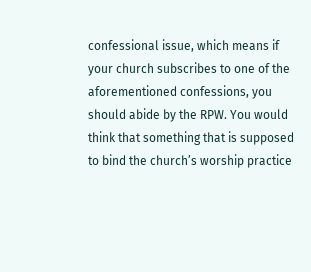confessional issue, which means if your church subscribes to one of the aforementioned confessions, you should abide by the RPW. You would think that something that is supposed to bind the church’s worship practice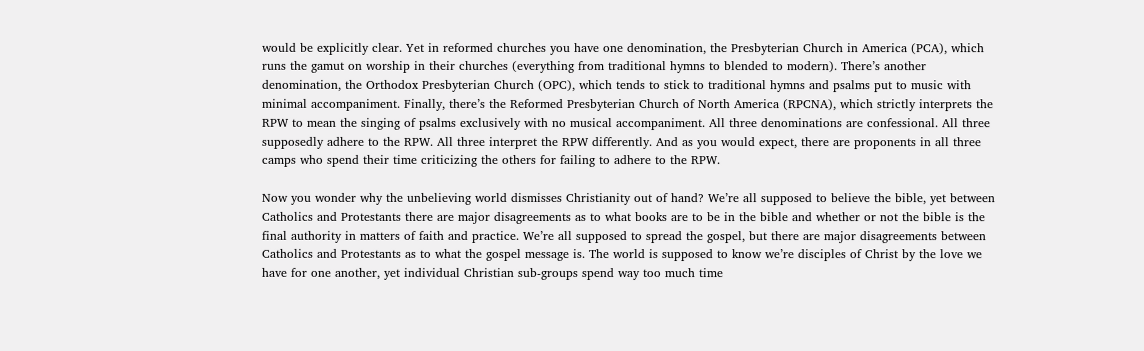would be explicitly clear. Yet in reformed churches you have one denomination, the Presbyterian Church in America (PCA), which runs the gamut on worship in their churches (everything from traditional hymns to blended to modern). There’s another denomination, the Orthodox Presbyterian Church (OPC), which tends to stick to traditional hymns and psalms put to music with minimal accompaniment. Finally, there’s the Reformed Presbyterian Church of North America (RPCNA), which strictly interprets the RPW to mean the singing of psalms exclusively with no musical accompaniment. All three denominations are confessional. All three supposedly adhere to the RPW. All three interpret the RPW differently. And as you would expect, there are proponents in all three camps who spend their time criticizing the others for failing to adhere to the RPW.

Now you wonder why the unbelieving world dismisses Christianity out of hand? We’re all supposed to believe the bible, yet between Catholics and Protestants there are major disagreements as to what books are to be in the bible and whether or not the bible is the final authority in matters of faith and practice. We’re all supposed to spread the gospel, but there are major disagreements between Catholics and Protestants as to what the gospel message is. The world is supposed to know we’re disciples of Christ by the love we have for one another, yet individual Christian sub-groups spend way too much time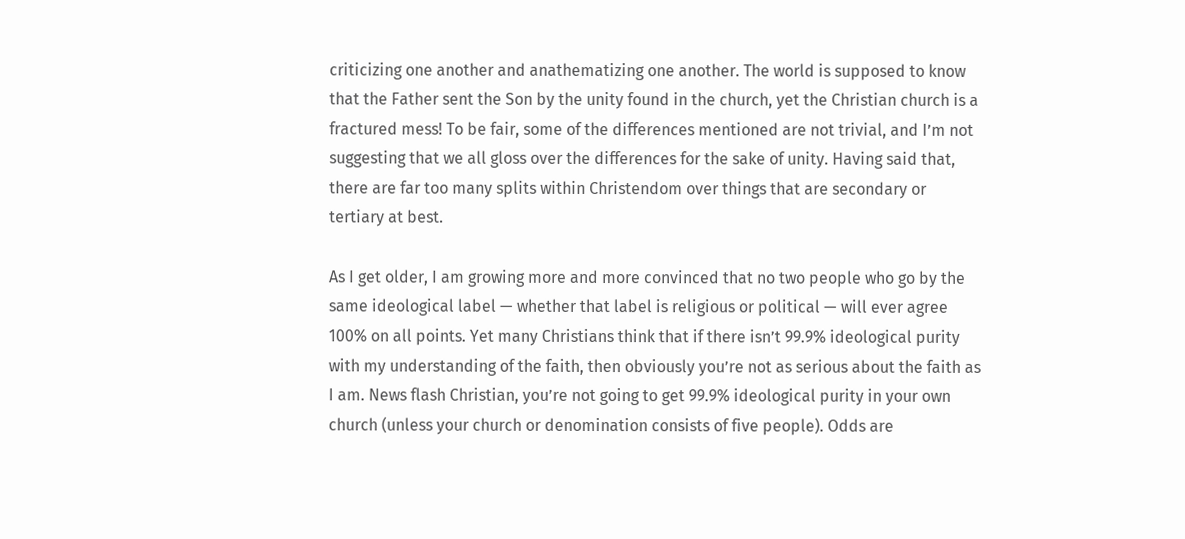criticizing one another and anathematizing one another. The world is supposed to know that the Father sent the Son by the unity found in the church, yet the Christian church is a fractured mess! To be fair, some of the differences mentioned are not trivial, and I’m not suggesting that we all gloss over the differences for the sake of unity. Having said that, there are far too many splits within Christendom over things that are secondary or tertiary at best.

As I get older, I am growing more and more convinced that no two people who go by the same ideological label — whether that label is religious or political — will ever agree 100% on all points. Yet many Christians think that if there isn’t 99.9% ideological purity with my understanding of the faith, then obviously you’re not as serious about the faith as I am. News flash Christian, you’re not going to get 99.9% ideological purity in your own church (unless your church or denomination consists of five people). Odds are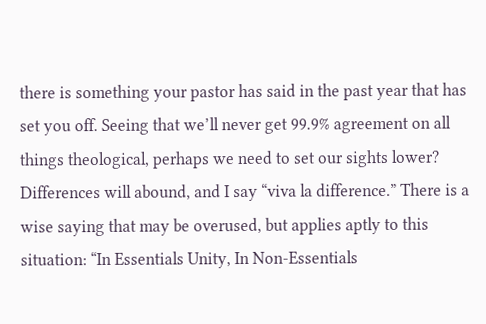there is something your pastor has said in the past year that has set you off. Seeing that we’ll never get 99.9% agreement on all things theological, perhaps we need to set our sights lower? Differences will abound, and I say “viva la difference.” There is a wise saying that may be overused, but applies aptly to this situation: “In Essentials Unity, In Non-Essentials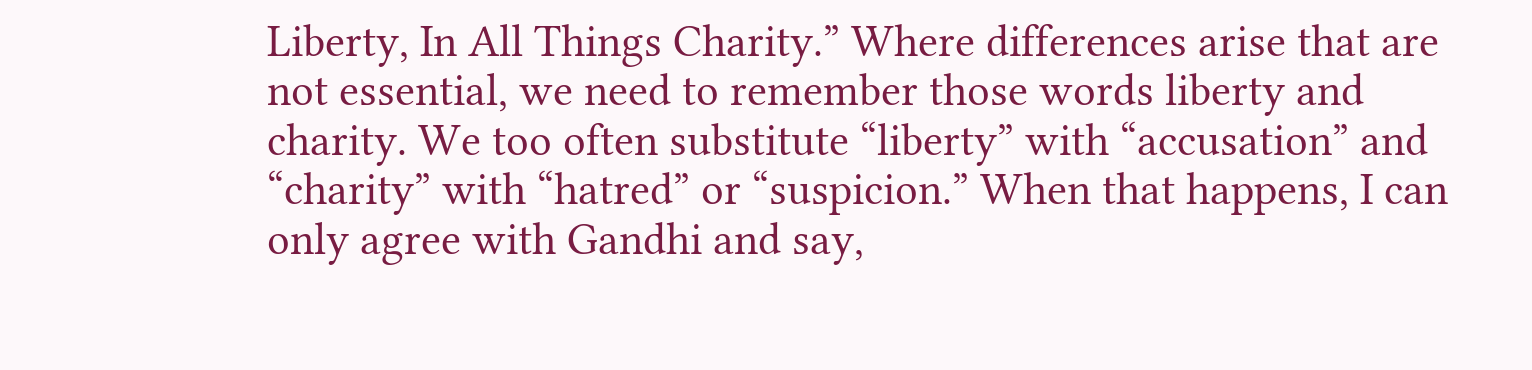Liberty, In All Things Charity.” Where differences arise that are not essential, we need to remember those words liberty and charity. We too often substitute “liberty” with “accusation” and “charity” with “hatred” or “suspicion.” When that happens, I can only agree with Gandhi and say,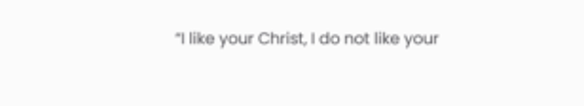“I like your Christ, I do not like your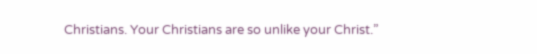Christians. Your Christians are so unlike your Christ.”